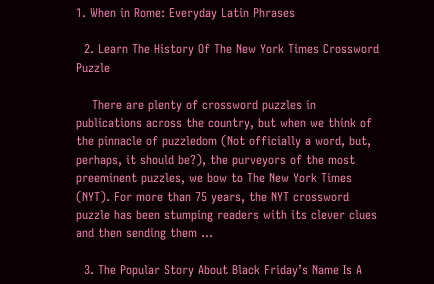1. When in Rome: Everyday Latin Phrases

  2. Learn The History Of The New York Times Crossword Puzzle

    There are plenty of crossword puzzles in publications across the country, but when we think of the pinnacle of puzzledom (Not officially a word, but, perhaps, it should be?), the purveyors of the most preeminent puzzles, we bow to The New York Times (NYT). For more than 75 years, the NYT crossword puzzle has been stumping readers with its clever clues and then sending them …

  3. The Popular Story About Black Friday’s Name Is A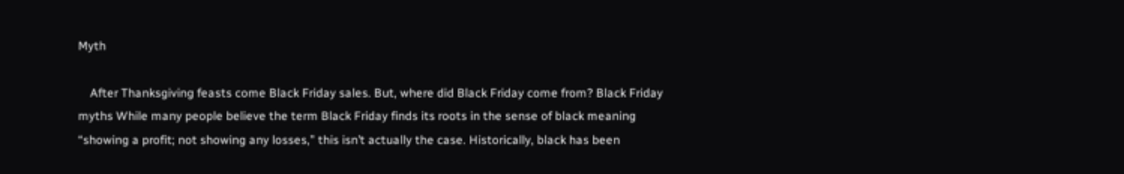Myth

    After Thanksgiving feasts come Black Friday sales. But, where did Black Friday come from? Black Friday myths While many people believe the term Black Friday finds its roots in the sense of black meaning “showing a profit; not showing any losses,” this isn’t actually the case. Historically, black has been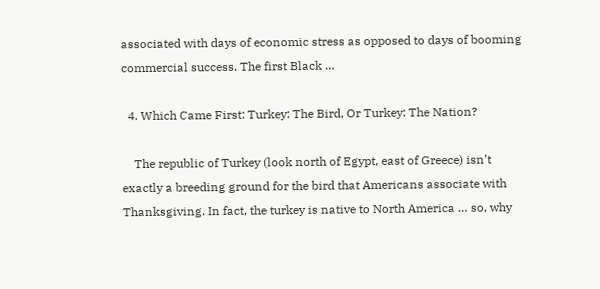associated with days of economic stress as opposed to days of booming commercial success. The first Black …

  4. Which Came First: Turkey: The Bird, Or Turkey: The Nation?

    The republic of Turkey (look north of Egypt, east of Greece) isn’t exactly a breeding ground for the bird that Americans associate with Thanksgiving. In fact, the turkey is native to North America … so, why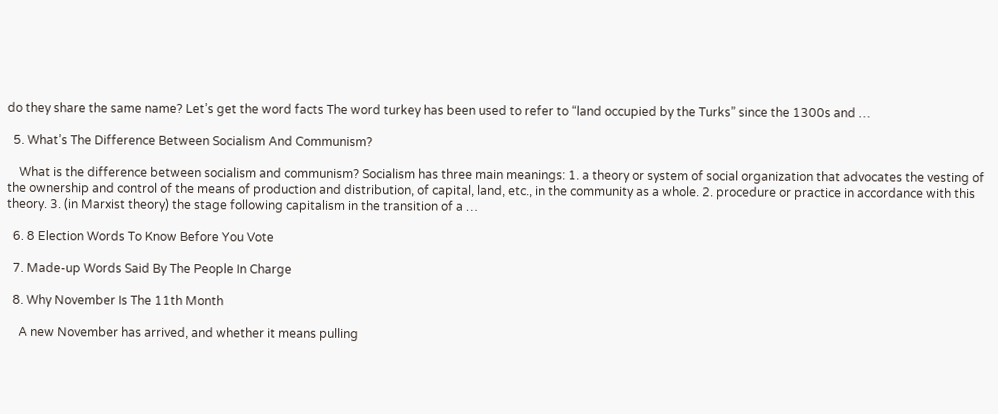do they share the same name? Let’s get the word facts The word turkey has been used to refer to “land occupied by the Turks” since the 1300s and …

  5. What’s The Difference Between Socialism And Communism?

    What is the difference between socialism and communism? Socialism has three main meanings: 1. a theory or system of social organization that advocates the vesting of the ownership and control of the means of production and distribution, of capital, land, etc., in the community as a whole. 2. procedure or practice in accordance with this theory. 3. (in Marxist theory) the stage following capitalism in the transition of a …

  6. 8 Election Words To Know Before You Vote

  7. Made-up Words Said By The People In Charge

  8. Why November Is The 11th Month

    A new November has arrived, and whether it means pulling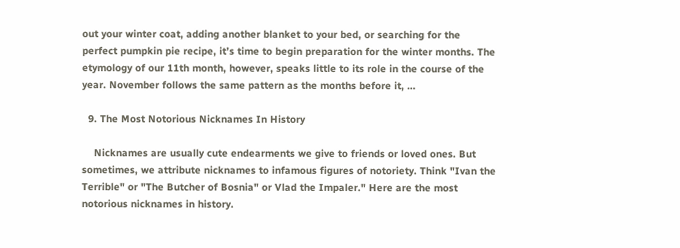out your winter coat, adding another blanket to your bed, or searching for the perfect pumpkin pie recipe, it’s time to begin preparation for the winter months. The etymology of our 11th month, however, speaks little to its role in the course of the year. November follows the same pattern as the months before it, …

  9. The Most Notorious Nicknames In History

    Nicknames are usually cute endearments we give to friends or loved ones. But sometimes, we attribute nicknames to infamous figures of notoriety. Think "Ivan the Terrible" or "The Butcher of Bosnia" or Vlad the Impaler." Here are the most notorious nicknames in history.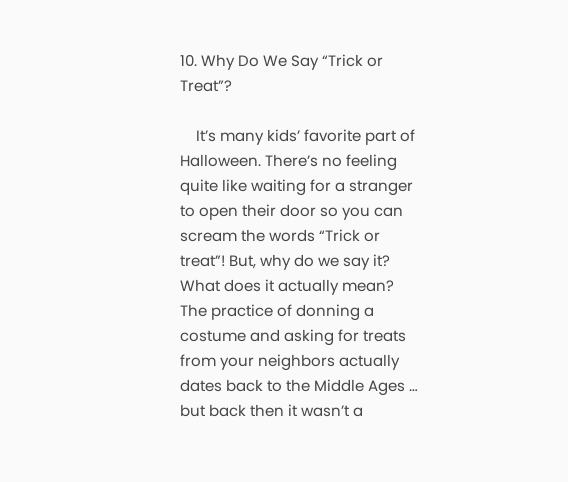10. Why Do We Say “Trick or Treat”?

    It’s many kids’ favorite part of Halloween. There’s no feeling quite like waiting for a stranger to open their door so you can scream the words “Trick or treat”! But, why do we say it? What does it actually mean? The practice of donning a costume and asking for treats from your neighbors actually dates back to the Middle Ages … but back then it wasn’t a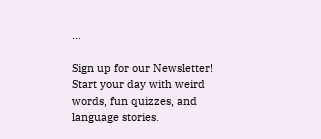…

Sign up for our Newsletter!
Start your day with weird words, fun quizzes, and language stories.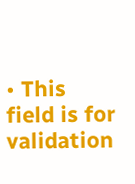• This field is for validation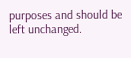purposes and should be left unchanged.